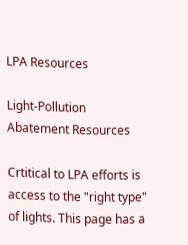LPA Resources

Light-Pollution Abatement Resources

Crtitical to LPA efforts is access to the "right type" of lights. This page has a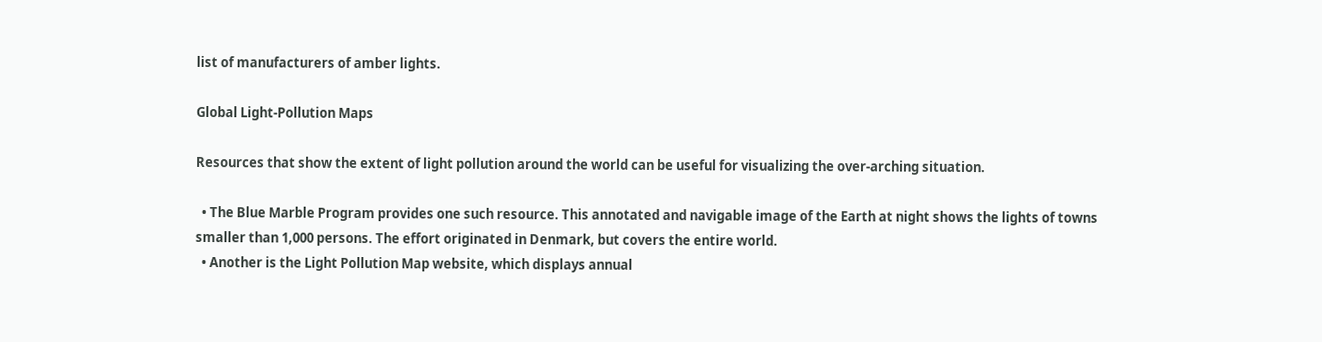list of manufacturers of amber lights.

Global Light-Pollution Maps

Resources that show the extent of light pollution around the world can be useful for visualizing the over-arching situation.

  • The Blue Marble Program provides one such resource. This annotated and navigable image of the Earth at night shows the lights of towns smaller than 1,000 persons. The effort originated in Denmark, but covers the entire world.
  • Another is the Light Pollution Map website, which displays annual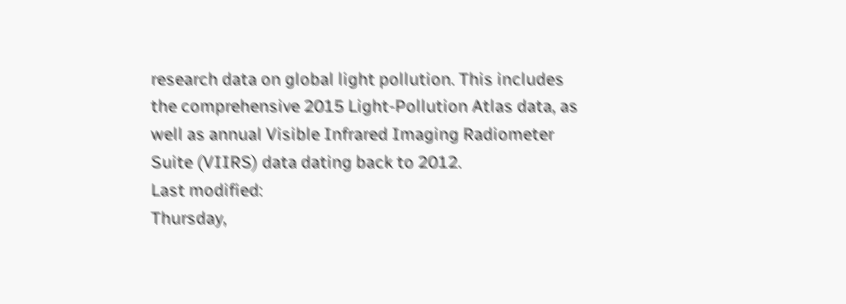research data on global light pollution. This includes the comprehensive 2015 Light-Pollution Atlas data, as well as annual Visible Infrared Imaging Radiometer Suite (VIIRS) data dating back to 2012.
Last modified:
Thursday,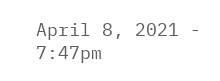April 8, 2021 - 7:47pm